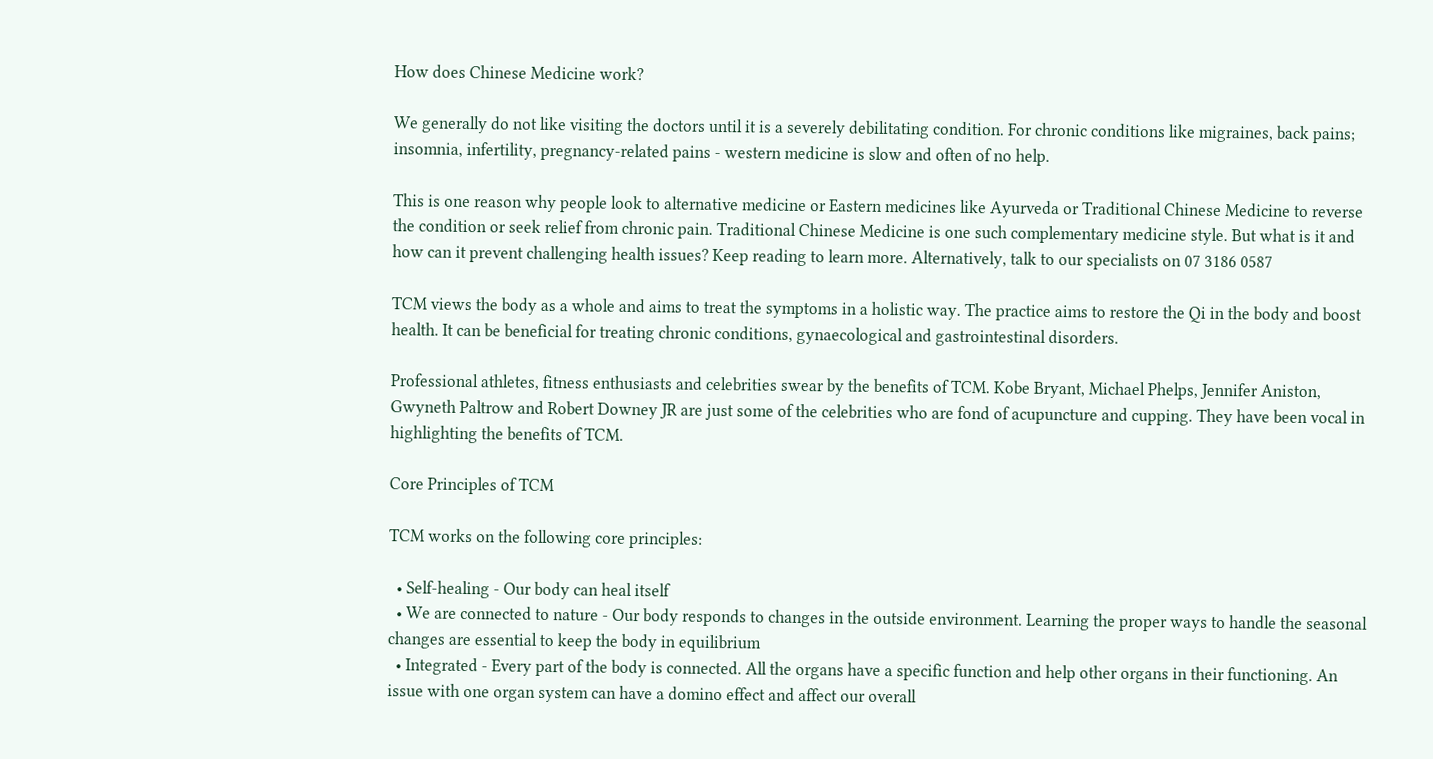How does Chinese Medicine work?

We generally do not like visiting the doctors until it is a severely debilitating condition. For chronic conditions like migraines, back pains; insomnia, infertility, pregnancy-related pains - western medicine is slow and often of no help.

This is one reason why people look to alternative medicine or Eastern medicines like Ayurveda or Traditional Chinese Medicine to reverse the condition or seek relief from chronic pain. Traditional Chinese Medicine is one such complementary medicine style. But what is it and how can it prevent challenging health issues? Keep reading to learn more. Alternatively, talk to our specialists on 07 3186 0587

TCM views the body as a whole and aims to treat the symptoms in a holistic way. The practice aims to restore the Qi in the body and boost health. It can be beneficial for treating chronic conditions, gynaecological and gastrointestinal disorders.

Professional athletes, fitness enthusiasts and celebrities swear by the benefits of TCM. Kobe Bryant, Michael Phelps, Jennifer Aniston, Gwyneth Paltrow and Robert Downey JR are just some of the celebrities who are fond of acupuncture and cupping. They have been vocal in highlighting the benefits of TCM.

Core Principles of TCM

TCM works on the following core principles:

  • Self-healing - Our body can heal itself
  • We are connected to nature - Our body responds to changes in the outside environment. Learning the proper ways to handle the seasonal changes are essential to keep the body in equilibrium
  • Integrated - Every part of the body is connected. All the organs have a specific function and help other organs in their functioning. An issue with one organ system can have a domino effect and affect our overall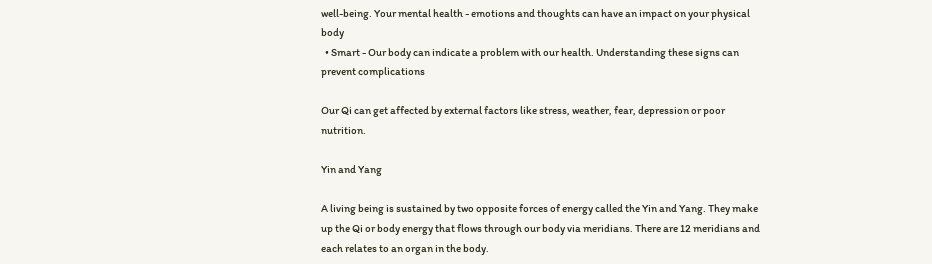well-being. Your mental health - emotions and thoughts can have an impact on your physical body
  • Smart - Our body can indicate a problem with our health. Understanding these signs can prevent complications

Our Qi can get affected by external factors like stress, weather, fear, depression or poor nutrition.

Yin and Yang

A living being is sustained by two opposite forces of energy called the Yin and Yang. They make up the Qi or body energy that flows through our body via meridians. There are 12 meridians and each relates to an organ in the body.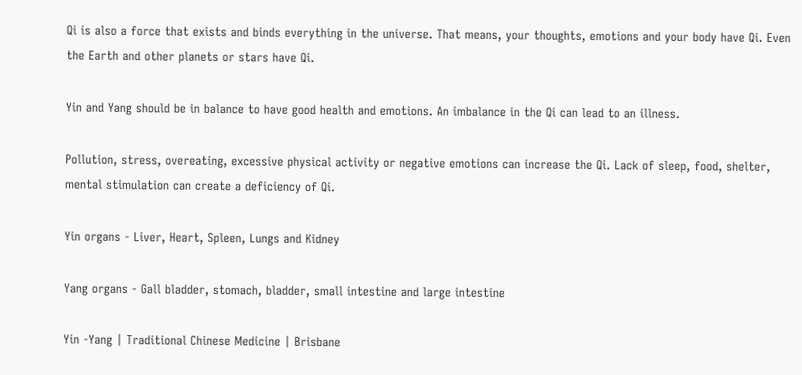Qi is also a force that exists and binds everything in the universe. That means, your thoughts, emotions and your body have Qi. Even the Earth and other planets or stars have Qi.

Yin and Yang should be in balance to have good health and emotions. An imbalance in the Qi can lead to an illness.

Pollution, stress, overeating, excessive physical activity or negative emotions can increase the Qi. Lack of sleep, food, shelter, mental stimulation can create a deficiency of Qi.

Yin organs - Liver, Heart, Spleen, Lungs and Kidney

Yang organs - Gall bladder, stomach, bladder, small intestine and large intestine

Yin -Yang | Traditional Chinese Medicine | Brisbane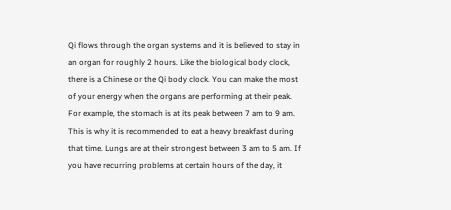Qi flows through the organ systems and it is believed to stay in an organ for roughly 2 hours. Like the biological body clock, there is a Chinese or the Qi body clock. You can make the most of your energy when the organs are performing at their peak. For example, the stomach is at its peak between 7 am to 9 am. This is why it is recommended to eat a heavy breakfast during that time. Lungs are at their strongest between 3 am to 5 am. If you have recurring problems at certain hours of the day, it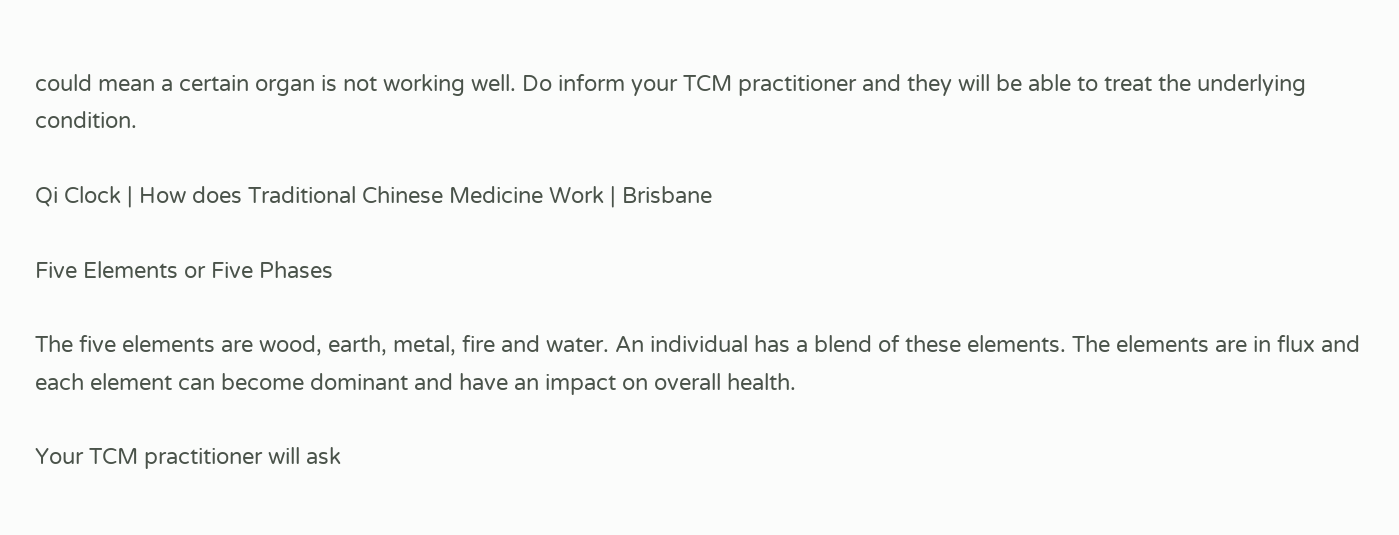could mean a certain organ is not working well. Do inform your TCM practitioner and they will be able to treat the underlying condition.

Qi Clock | How does Traditional Chinese Medicine Work | Brisbane

Five Elements or Five Phases

The five elements are wood, earth, metal, fire and water. An individual has a blend of these elements. The elements are in flux and each element can become dominant and have an impact on overall health.

Your TCM practitioner will ask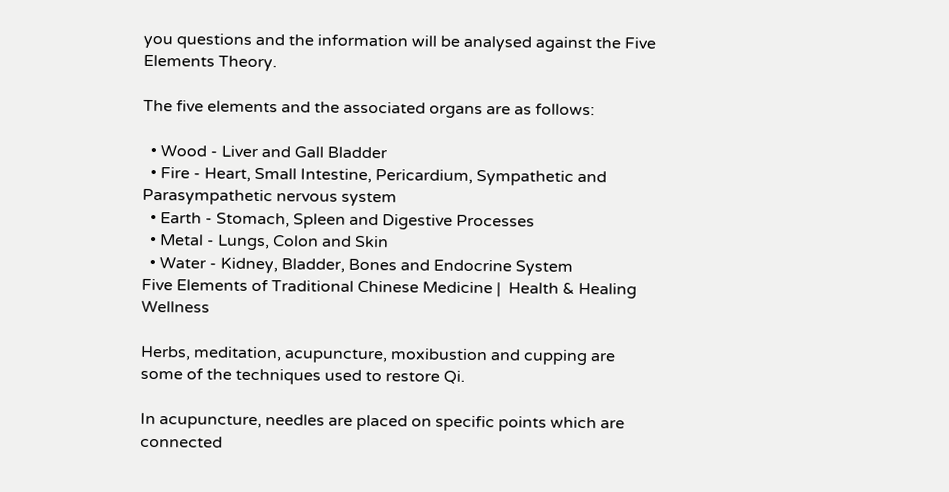you questions and the information will be analysed against the Five Elements Theory.

The five elements and the associated organs are as follows:

  • Wood - Liver and Gall Bladder
  • Fire - Heart, Small Intestine, Pericardium, Sympathetic and Parasympathetic nervous system
  • Earth - Stomach, Spleen and Digestive Processes
  • Metal - Lungs, Colon and Skin
  • Water - Kidney, Bladder, Bones and Endocrine System
Five Elements of Traditional Chinese Medicine |  Health & Healing Wellness

Herbs, meditation, acupuncture, moxibustion and cupping are some of the techniques used to restore Qi.

In acupuncture, needles are placed on specific points which are connected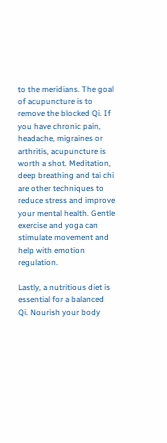to the meridians. The goal of acupuncture is to remove the blocked Qi. If you have chronic pain, headache, migraines or arthritis, acupuncture is worth a shot. Meditation, deep breathing and tai chi are other techniques to reduce stress and improve your mental health. Gentle exercise and yoga can stimulate movement and help with emotion regulation.

Lastly, a nutritious diet is essential for a balanced Qi. Nourish your body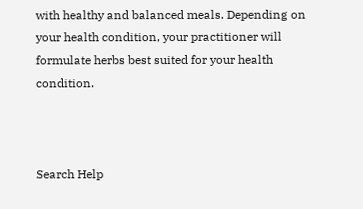with healthy and balanced meals. Depending on your health condition, your practitioner will formulate herbs best suited for your health condition.



Search Help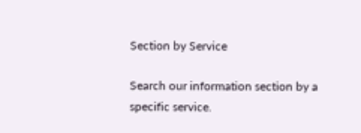Section by Service

Search our information section by a specific service.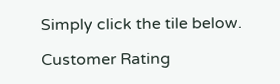Simply click the tile below.

Customer Rating